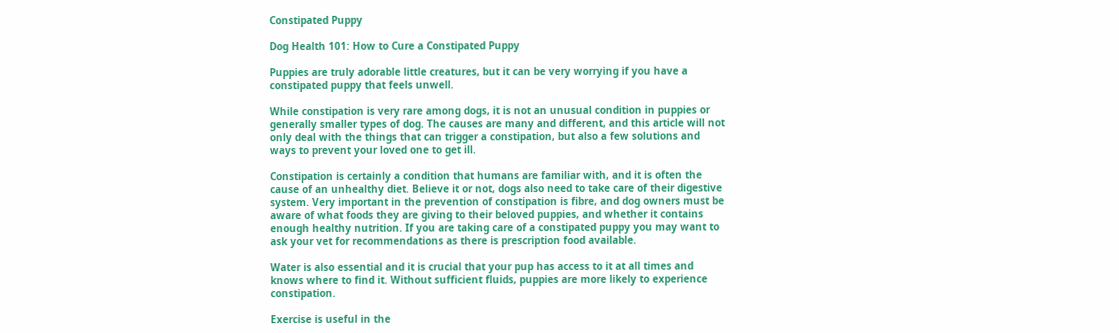Constipated Puppy

Dog Health 101: How to Cure a Constipated Puppy

Puppies are truly adorable little creatures, but it can be very worrying if you have a constipated puppy that feels unwell.

While constipation is very rare among dogs, it is not an unusual condition in puppies or generally smaller types of dog. The causes are many and different, and this article will not only deal with the things that can trigger a constipation, but also a few solutions and ways to prevent your loved one to get ill.

Constipation is certainly a condition that humans are familiar with, and it is often the cause of an unhealthy diet. Believe it or not, dogs also need to take care of their digestive system. Very important in the prevention of constipation is fibre, and dog owners must be aware of what foods they are giving to their beloved puppies, and whether it contains enough healthy nutrition. If you are taking care of a constipated puppy you may want to ask your vet for recommendations as there is prescription food available.

Water is also essential and it is crucial that your pup has access to it at all times and knows where to find it. Without sufficient fluids, puppies are more likely to experience constipation.

Exercise is useful in the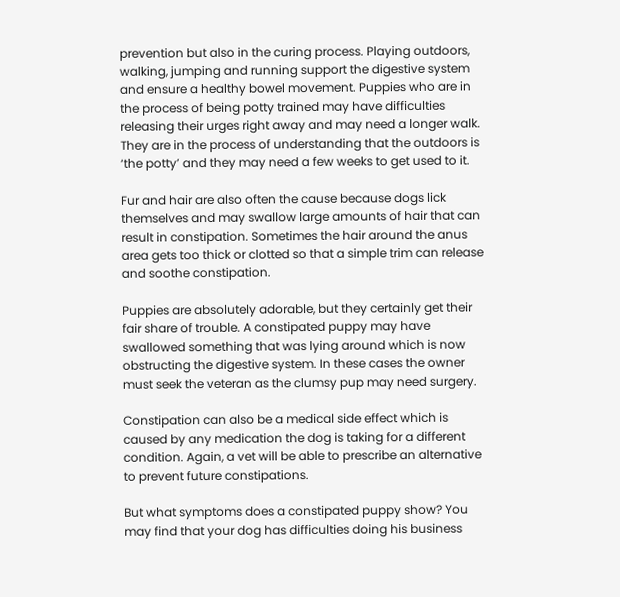prevention but also in the curing process. Playing outdoors, walking, jumping and running support the digestive system and ensure a healthy bowel movement. Puppies who are in the process of being potty trained may have difficulties releasing their urges right away and may need a longer walk. They are in the process of understanding that the outdoors is ‘the potty’ and they may need a few weeks to get used to it.

Fur and hair are also often the cause because dogs lick themselves and may swallow large amounts of hair that can result in constipation. Sometimes the hair around the anus area gets too thick or clotted so that a simple trim can release and soothe constipation.

Puppies are absolutely adorable, but they certainly get their fair share of trouble. A constipated puppy may have swallowed something that was lying around which is now obstructing the digestive system. In these cases the owner must seek the veteran as the clumsy pup may need surgery.

Constipation can also be a medical side effect which is caused by any medication the dog is taking for a different condition. Again, a vet will be able to prescribe an alternative to prevent future constipations.

But what symptoms does a constipated puppy show? You may find that your dog has difficulties doing his business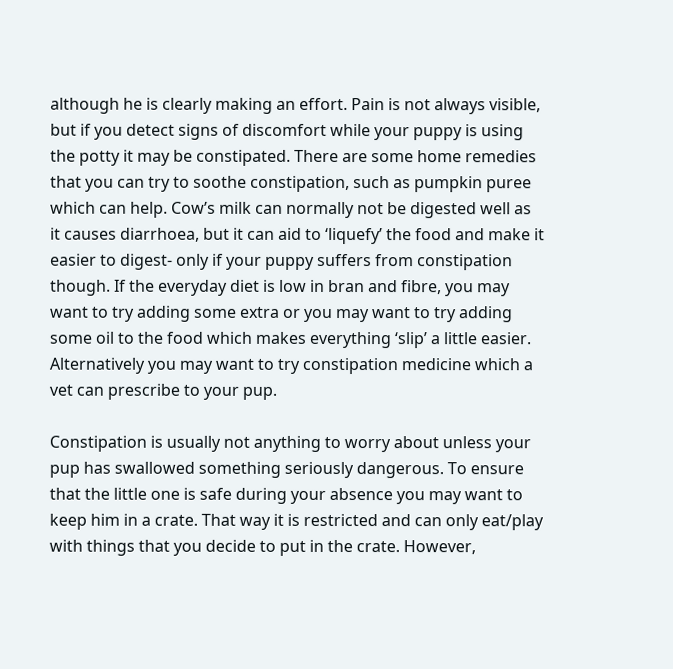although he is clearly making an effort. Pain is not always visible, but if you detect signs of discomfort while your puppy is using the potty it may be constipated. There are some home remedies that you can try to soothe constipation, such as pumpkin puree which can help. Cow’s milk can normally not be digested well as it causes diarrhoea, but it can aid to ‘liquefy’ the food and make it easier to digest- only if your puppy suffers from constipation though. If the everyday diet is low in bran and fibre, you may want to try adding some extra or you may want to try adding some oil to the food which makes everything ‘slip’ a little easier. Alternatively you may want to try constipation medicine which a vet can prescribe to your pup.

Constipation is usually not anything to worry about unless your pup has swallowed something seriously dangerous. To ensure that the little one is safe during your absence you may want to keep him in a crate. That way it is restricted and can only eat/play with things that you decide to put in the crate. However,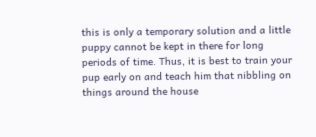this is only a temporary solution and a little puppy cannot be kept in there for long periods of time. Thus, it is best to train your pup early on and teach him that nibbling on things around the house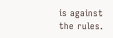is against the rules.